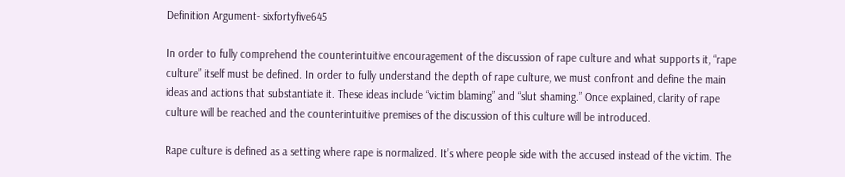Definition Argument- sixfortyfive645

In order to fully comprehend the counterintuitive encouragement of the discussion of rape culture and what supports it, “rape culture” itself must be defined. In order to fully understand the depth of rape culture, we must confront and define the main ideas and actions that substantiate it. These ideas include “victim blaming” and “slut shaming.” Once explained, clarity of rape culture will be reached and the counterintuitive premises of the discussion of this culture will be introduced.

Rape culture is defined as a setting where rape is normalized. It’s where people side with the accused instead of the victim. The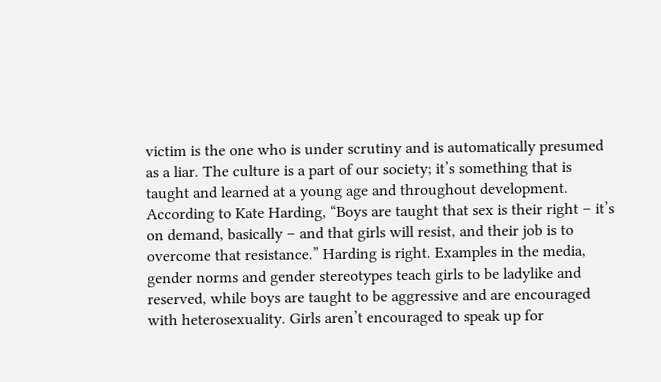victim is the one who is under scrutiny and is automatically presumed as a liar. The culture is a part of our society; it’s something that is taught and learned at a young age and throughout development. According to Kate Harding, “Boys are taught that sex is their right – it’s on demand, basically – and that girls will resist, and their job is to overcome that resistance.” Harding is right. Examples in the media, gender norms and gender stereotypes teach girls to be ladylike and reserved, while boys are taught to be aggressive and are encouraged with heterosexuality. Girls aren’t encouraged to speak up for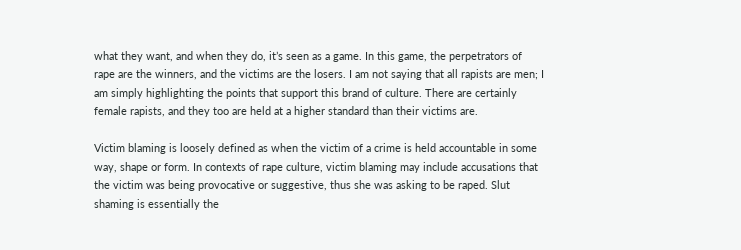what they want, and when they do, it’s seen as a game. In this game, the perpetrators of rape are the winners, and the victims are the losers. I am not saying that all rapists are men; I am simply highlighting the points that support this brand of culture. There are certainly female rapists, and they too are held at a higher standard than their victims are.

Victim blaming is loosely defined as when the victim of a crime is held accountable in some way, shape or form. In contexts of rape culture, victim blaming may include accusations that the victim was being provocative or suggestive, thus she was asking to be raped. Slut shaming is essentially the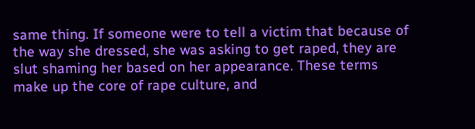same thing. If someone were to tell a victim that because of the way she dressed, she was asking to get raped, they are slut shaming her based on her appearance. These terms make up the core of rape culture, and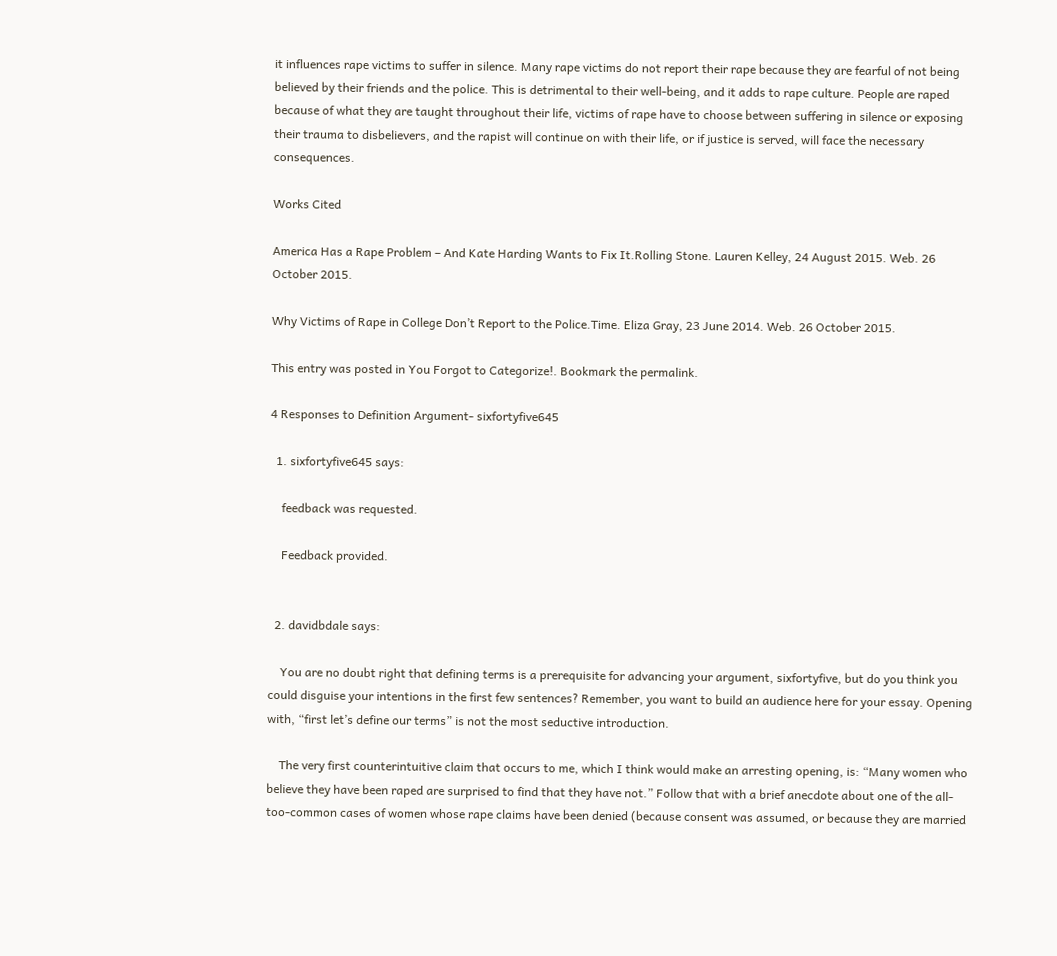it influences rape victims to suffer in silence. Many rape victims do not report their rape because they are fearful of not being believed by their friends and the police. This is detrimental to their well-being, and it adds to rape culture. People are raped because of what they are taught throughout their life, victims of rape have to choose between suffering in silence or exposing their trauma to disbelievers, and the rapist will continue on with their life, or if justice is served, will face the necessary consequences.

Works Cited

America Has a Rape Problem – And Kate Harding Wants to Fix It.Rolling Stone. Lauren Kelley, 24 August 2015. Web. 26 October 2015.

Why Victims of Rape in College Don’t Report to the Police.Time. Eliza Gray, 23 June 2014. Web. 26 October 2015.

This entry was posted in You Forgot to Categorize!. Bookmark the permalink.

4 Responses to Definition Argument- sixfortyfive645

  1. sixfortyfive645 says:

    feedback was requested.

    Feedback provided.


  2. davidbdale says:

    You are no doubt right that defining terms is a prerequisite for advancing your argument, sixfortyfive, but do you think you could disguise your intentions in the first few sentences? Remember, you want to build an audience here for your essay. Opening with, “first let’s define our terms” is not the most seductive introduction.

    The very first counterintuitive claim that occurs to me, which I think would make an arresting opening, is: “Many women who believe they have been raped are surprised to find that they have not.” Follow that with a brief anecdote about one of the all-too-common cases of women whose rape claims have been denied (because consent was assumed, or because they are married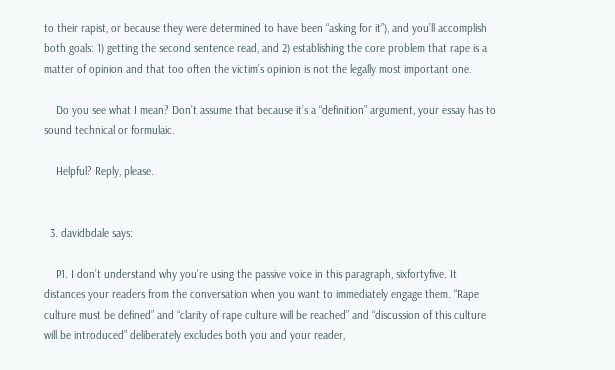to their rapist, or because they were determined to have been “asking for it”), and you’ll accomplish both goals: 1) getting the second sentence read, and 2) establishing the core problem that rape is a matter of opinion and that too often the victim’s opinion is not the legally most important one.

    Do you see what I mean? Don’t assume that because it’s a “definition” argument, your essay has to sound technical or formulaic.

    Helpful? Reply, please.


  3. davidbdale says:

    P1. I don’t understand why you’re using the passive voice in this paragraph, sixfortyfive. It distances your readers from the conversation when you want to immediately engage them. “Rape culture must be defined” and “clarity of rape culture will be reached” and “discussion of this culture will be introduced” deliberately excludes both you and your reader,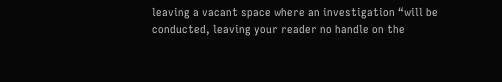leaving a vacant space where an investigation “will be conducted, leaving your reader no handle on the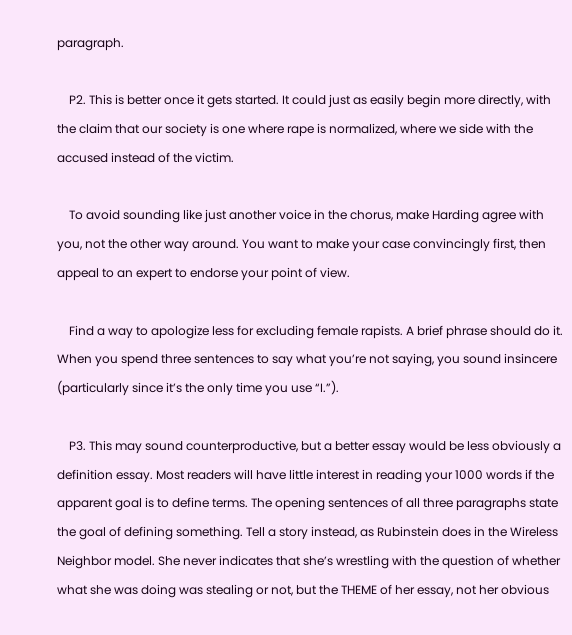paragraph.

    P2. This is better once it gets started. It could just as easily begin more directly, with the claim that our society is one where rape is normalized, where we side with the accused instead of the victim.

    To avoid sounding like just another voice in the chorus, make Harding agree with you, not the other way around. You want to make your case convincingly first, then appeal to an expert to endorse your point of view.

    Find a way to apologize less for excluding female rapists. A brief phrase should do it. When you spend three sentences to say what you’re not saying, you sound insincere (particularly since it’s the only time you use “I.”).

    P3. This may sound counterproductive, but a better essay would be less obviously a definition essay. Most readers will have little interest in reading your 1000 words if the apparent goal is to define terms. The opening sentences of all three paragraphs state the goal of defining something. Tell a story instead, as Rubinstein does in the Wireless Neighbor model. She never indicates that she’s wrestling with the question of whether what she was doing was stealing or not, but the THEME of her essay, not her obvious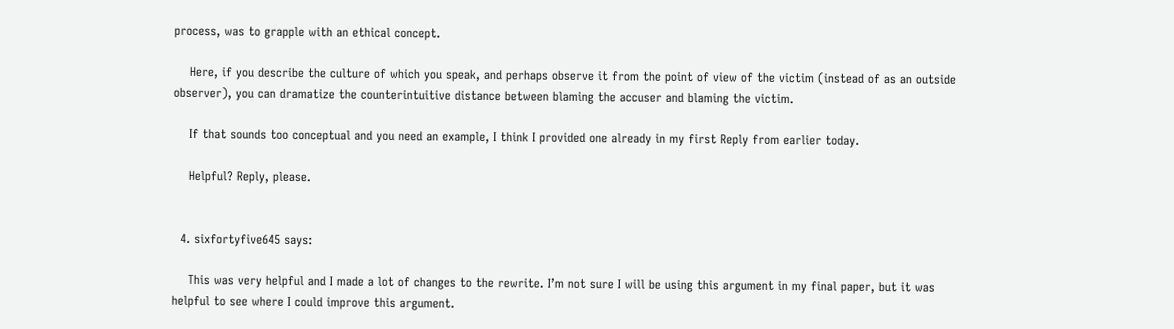process, was to grapple with an ethical concept.

    Here, if you describe the culture of which you speak, and perhaps observe it from the point of view of the victim (instead of as an outside observer), you can dramatize the counterintuitive distance between blaming the accuser and blaming the victim.

    If that sounds too conceptual and you need an example, I think I provided one already in my first Reply from earlier today.

    Helpful? Reply, please.


  4. sixfortyfive645 says:

    This was very helpful and I made a lot of changes to the rewrite. I’m not sure I will be using this argument in my final paper, but it was helpful to see where I could improve this argument.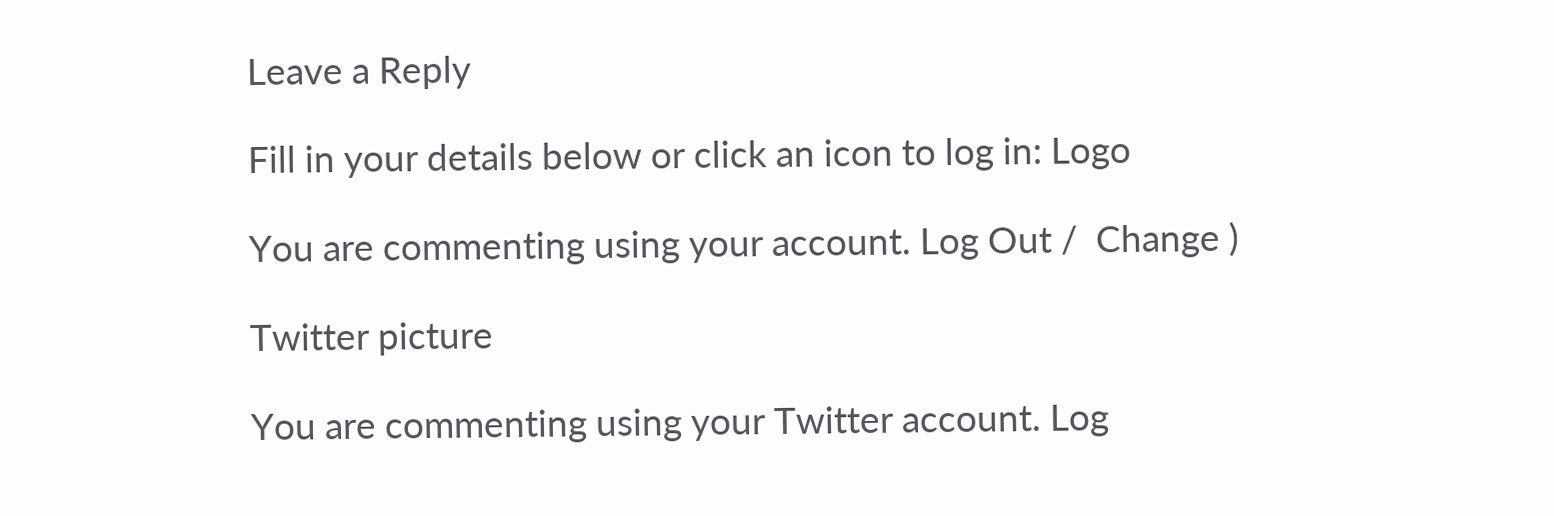Leave a Reply

Fill in your details below or click an icon to log in: Logo

You are commenting using your account. Log Out /  Change )

Twitter picture

You are commenting using your Twitter account. Log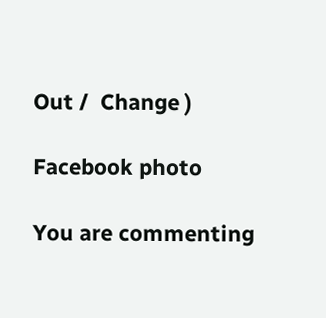Out /  Change )

Facebook photo

You are commenting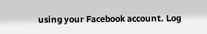using your Facebook account. Log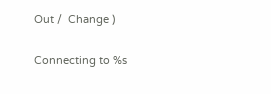Out /  Change )

Connecting to %s